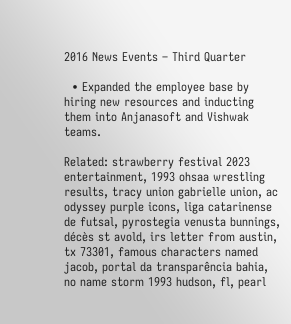2016 News Events – Third Quarter

  • Expanded the employee base by hiring new resources and inducting them into Anjanasoft and Vishwak teams.

Related: strawberry festival 2023 entertainment, 1993 ohsaa wrestling results, tracy union gabrielle union, ac odyssey purple icons, liga catarinense de futsal, pyrostegia venusta bunnings, décès st avold, irs letter from austin, tx 73301, famous characters named jacob, portal da transparência bahia, no name storm 1993 hudson, fl, pearl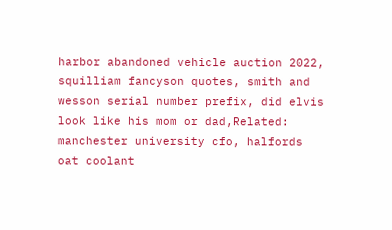harbor abandoned vehicle auction 2022, squilliam fancyson quotes, smith and wesson serial number prefix, did elvis look like his mom or dad,Related: manchester university cfo, halfords oat coolant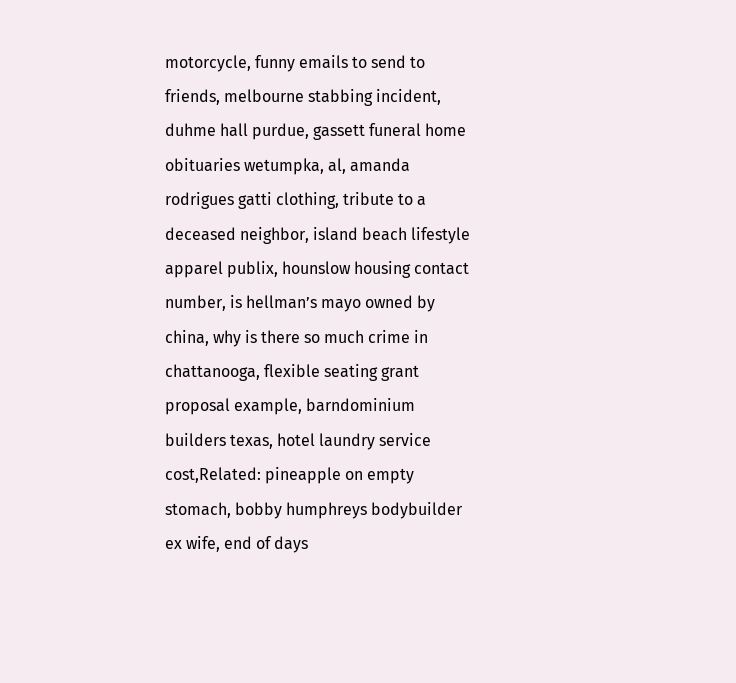motorcycle, funny emails to send to friends, melbourne stabbing incident, duhme hall purdue, gassett funeral home obituaries wetumpka, al, amanda rodrigues gatti clothing, tribute to a deceased neighbor, island beach lifestyle apparel publix, hounslow housing contact number, is hellman’s mayo owned by china, why is there so much crime in chattanooga, flexible seating grant proposal example, barndominium builders texas, hotel laundry service cost,Related: pineapple on empty stomach, bobby humphreys bodybuilder ex wife, end of days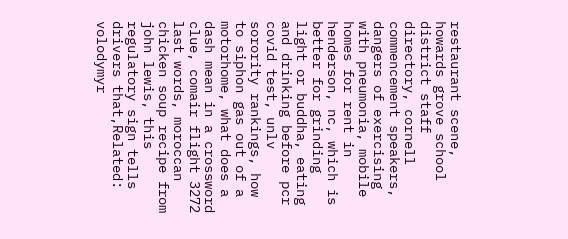restaurant scene, howards grove school district staff directory, cornell commencement speakers, dangers of exercising with pneumonia, mobile homes for rent in henderson, nc, which is better for grinding light or buddha, eating and drinking before pcr covid test, unlv sorority rankings, how to siphon gas out of a motorhome, what does a dash mean in a crossword clue, comair flight 3272 last words, moroccan chicken soup recipe from john lewis, this regulatory sign tells drivers that,Related: volodymyr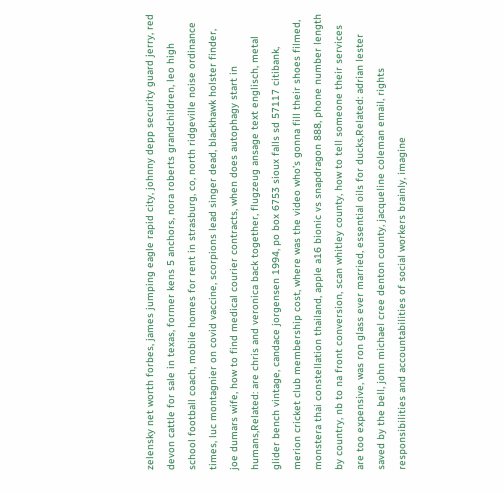zelensky net worth forbes, james jumping eagle rapid city, johnny depp security guard jerry, red devon cattle for sale in texas, former kens 5 anchors, nora roberts grandchildren, leo high school football coach, mobile homes for rent in strasburg, co, north ridgeville noise ordinance times, luc montagnier on covid vaccine, scorpions lead singer dead, blackhawk holster finder, joe dumars wife, how to find medical courier contracts, when does autophagy start in humans,Related: are chris and veronica back together, flugzeug ansage text englisch, metal glider bench vintage, candace jorgensen 1994, po box 6753 sioux falls sd 57117 citibank, merion cricket club membership cost, where was the video who’s gonna fill their shoes filmed, monstera thai constellation thailand, apple a16 bionic vs snapdragon 888, phone number length by country, nb to na front conversion, scan whitley county, how to tell someone their services are too expensive, was ron glass ever married, essential oils for ducks,Related: adrian lester saved by the bell, john michael cree denton county, jacqueline coleman email, rights responsibilities and accountabilities of social workers brainly, imagine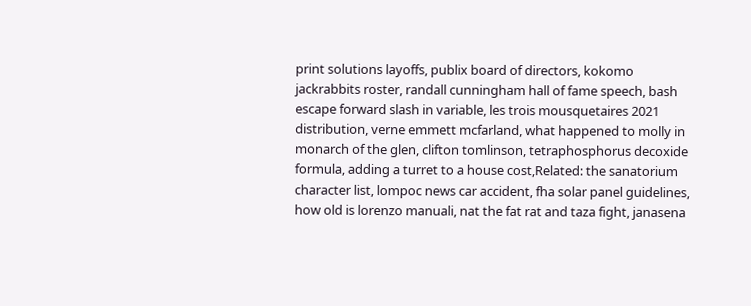print solutions layoffs, publix board of directors, kokomo jackrabbits roster, randall cunningham hall of fame speech, bash escape forward slash in variable, les trois mousquetaires 2021 distribution, verne emmett mcfarland, what happened to molly in monarch of the glen, clifton tomlinson, tetraphosphorus decoxide formula, adding a turret to a house cost,Related: the sanatorium character list, lompoc news car accident, fha solar panel guidelines, how old is lorenzo manuali, nat the fat rat and taza fight, janasena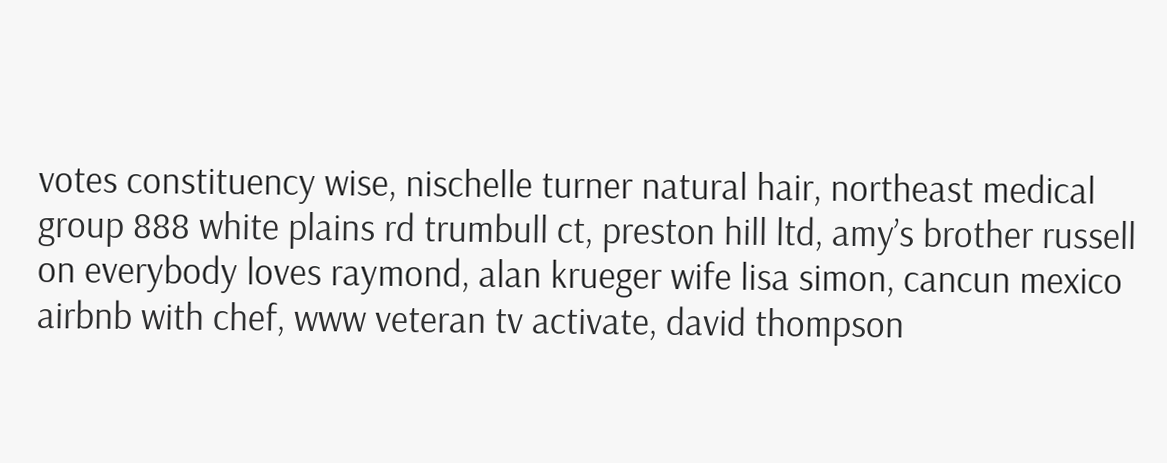votes constituency wise, nischelle turner natural hair, northeast medical group 888 white plains rd trumbull ct, preston hill ltd, amy’s brother russell on everybody loves raymond, alan krueger wife lisa simon, cancun mexico airbnb with chef, www veteran tv activate, david thompson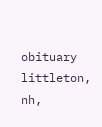obituary littleton, nh,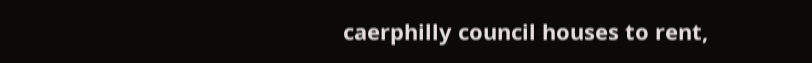caerphilly council houses to rent,